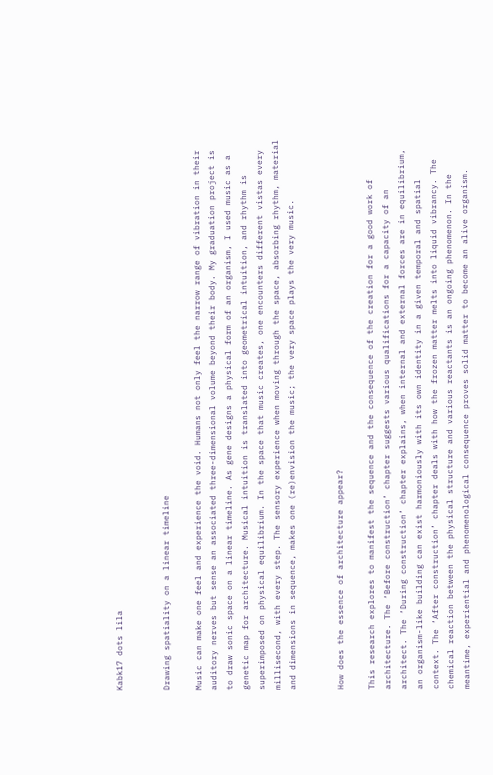Kabk17 dots lila


Drawing spatiality on a linear timeline

Music can make one feel and experience the void. Humans not only feel the narrow range of vibration in their auditory nerves but sense an associated three-dimensional volume beyond their body. My graduation project is to draw sonic space on a linear timeline. As gene designs a physical form of an organism, I used music as a genetic map for architecture. Musical intuition is translated into geometrical intuition, and rhythm is superimposed on physical equilibrium. In the space that music creates, one encounters different vistas every millisecond, with every step. The sensory experience when moving through the space, absorbing rhythm, material and dimensions in sequence, makes one (re)envision the music; the very space plays the very music.


How does the essence of architecture appear?

This research explores to manifest the sequence and the consequence of the creation for a good work of architecture. The ‘Before construction’ chapter suggests various qualifications for a capacity of an architect. The ‘During construction’ chapter explains, when internal and external forces are in equilibrium, an organism-like building can exist harmoniously with its own identity in a given temporal and spatial context. The ‘After construction’ chapter deals with how the frozen matter melts into liquid vibrancy. The chemical reaction between the physical structure and various reactants is an ongoing phenomenon. In the meantime, experiential and phenomenological consequence proves solid matter to become an alive organism.